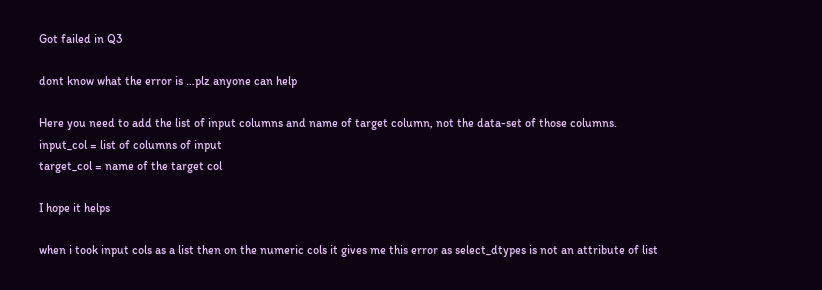Got failed in Q3

dont know what the error is …plz anyone can help

Here you need to add the list of input columns and name of target column, not the data-set of those columns.
input_col = list of columns of input
target_col = name of the target col

I hope it helps

when i took input cols as a list then on the numeric cols it gives me this error as select_dtypes is not an attribute of list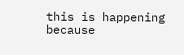this is happening because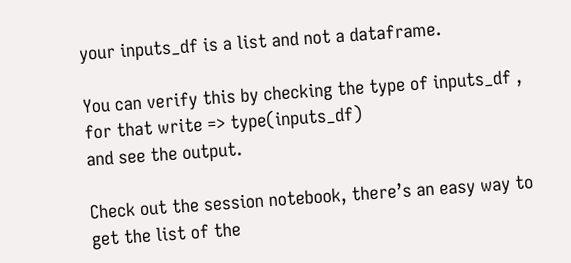your inputs_df is a list and not a dataframe.

You can verify this by checking the type of inputs_df , for that write => type(inputs_df)
and see the output.

Check out the session notebook, there’s an easy way to get the list of the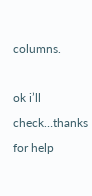columns.

ok i’ll check…thanks for help